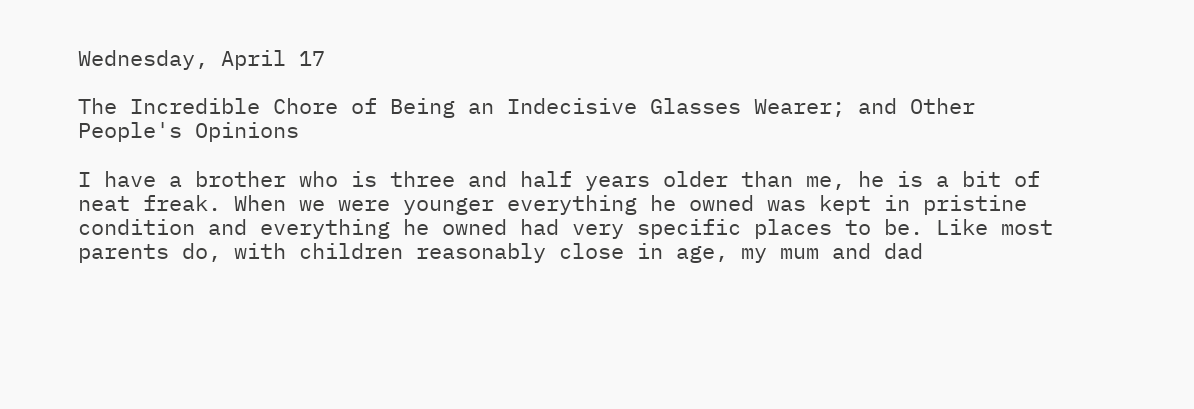Wednesday, April 17

The Incredible Chore of Being an Indecisive Glasses Wearer; and Other People's Opinions

I have a brother who is three and half years older than me, he is a bit of neat freak. When we were younger everything he owned was kept in pristine condition and everything he owned had very specific places to be. Like most parents do, with children reasonably close in age, my mum and dad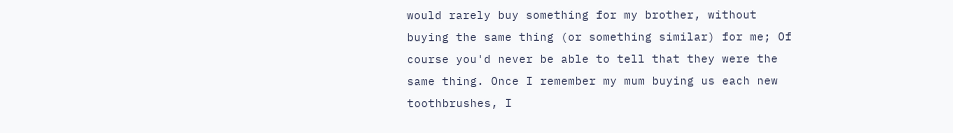would rarely buy something for my brother, without buying the same thing (or something similar) for me; Of course you'd never be able to tell that they were the same thing. Once I remember my mum buying us each new toothbrushes, I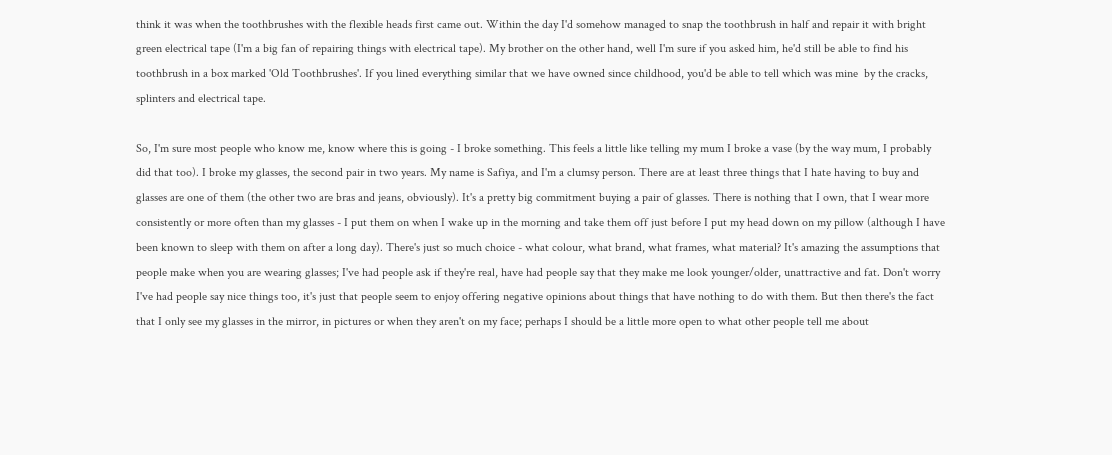think it was when the toothbrushes with the flexible heads first came out. Within the day I'd somehow managed to snap the toothbrush in half and repair it with bright green electrical tape (I'm a big fan of repairing things with electrical tape). My brother on the other hand, well I'm sure if you asked him, he'd still be able to find his toothbrush in a box marked 'Old Toothbrushes'. If you lined everything similar that we have owned since childhood, you'd be able to tell which was mine  by the cracks, splinters and electrical tape.

So, I'm sure most people who know me, know where this is going - I broke something. This feels a little like telling my mum I broke a vase (by the way mum, I probably did that too). I broke my glasses, the second pair in two years. My name is Safiya, and I'm a clumsy person. There are at least three things that I hate having to buy and glasses are one of them (the other two are bras and jeans, obviously). It's a pretty big commitment buying a pair of glasses. There is nothing that I own, that I wear more consistently or more often than my glasses - I put them on when I wake up in the morning and take them off just before I put my head down on my pillow (although I have been known to sleep with them on after a long day). There's just so much choice - what colour, what brand, what frames, what material? It's amazing the assumptions that people make when you are wearing glasses; I've had people ask if they're real, have had people say that they make me look younger/older, unattractive and fat. Don't worry I've had people say nice things too, it's just that people seem to enjoy offering negative opinions about things that have nothing to do with them. But then there's the fact that I only see my glasses in the mirror, in pictures or when they aren't on my face; perhaps I should be a little more open to what other people tell me about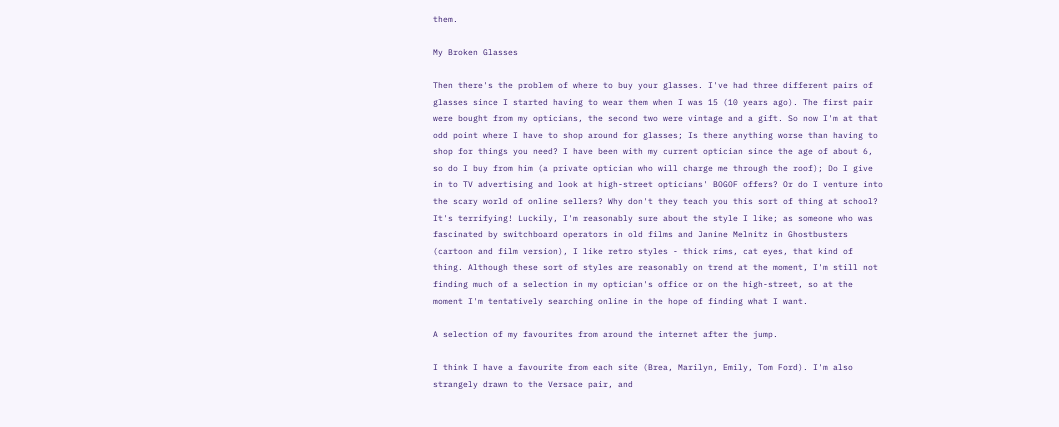them.

My Broken Glasses

Then there's the problem of where to buy your glasses. I've had three different pairs of glasses since I started having to wear them when I was 15 (10 years ago). The first pair were bought from my opticians, the second two were vintage and a gift. So now I'm at that odd point where I have to shop around for glasses; Is there anything worse than having to shop for things you need? I have been with my current optician since the age of about 6, so do I buy from him (a private optician who will charge me through the roof); Do I give in to TV advertising and look at high-street opticians' BOGOF offers? Or do I venture into the scary world of online sellers? Why don't they teach you this sort of thing at school? It's terrifying! Luckily, I'm reasonably sure about the style I like; as someone who was fascinated by switchboard operators in old films and Janine Melnitz in Ghostbusters (cartoon and film version), I like retro styles - thick rims, cat eyes, that kind of thing. Although these sort of styles are reasonably on trend at the moment, I'm still not finding much of a selection in my optician's office or on the high-street, so at the moment I'm tentatively searching online in the hope of finding what I want.

A selection of my favourites from around the internet after the jump.

I think I have a favourite from each site (Brea, Marilyn, Emily, Tom Ford). I'm also strangely drawn to the Versace pair, and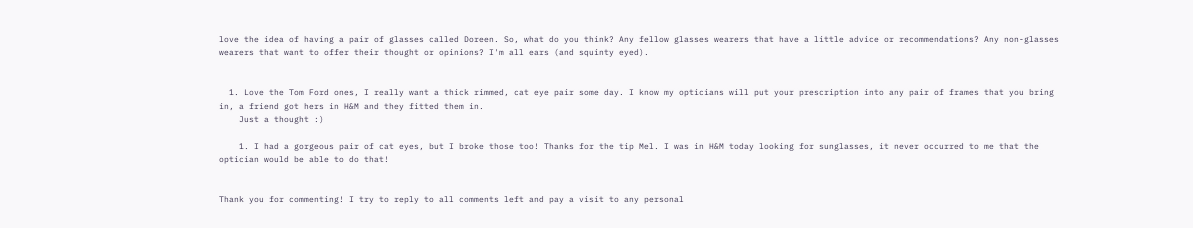love the idea of having a pair of glasses called Doreen. So, what do you think? Any fellow glasses wearers that have a little advice or recommendations? Any non-glasses wearers that want to offer their thought or opinions? I'm all ears (and squinty eyed).


  1. Love the Tom Ford ones, I really want a thick rimmed, cat eye pair some day. I know my opticians will put your prescription into any pair of frames that you bring in, a friend got hers in H&M and they fitted them in.
    Just a thought :)

    1. I had a gorgeous pair of cat eyes, but I broke those too! Thanks for the tip Mel. I was in H&M today looking for sunglasses, it never occurred to me that the optician would be able to do that!


Thank you for commenting! I try to reply to all comments left and pay a visit to any personal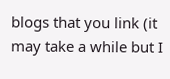blogs that you link (it may take a while but I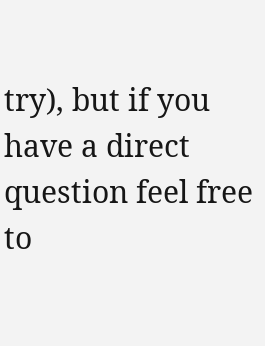try), but if you have a direct question feel free to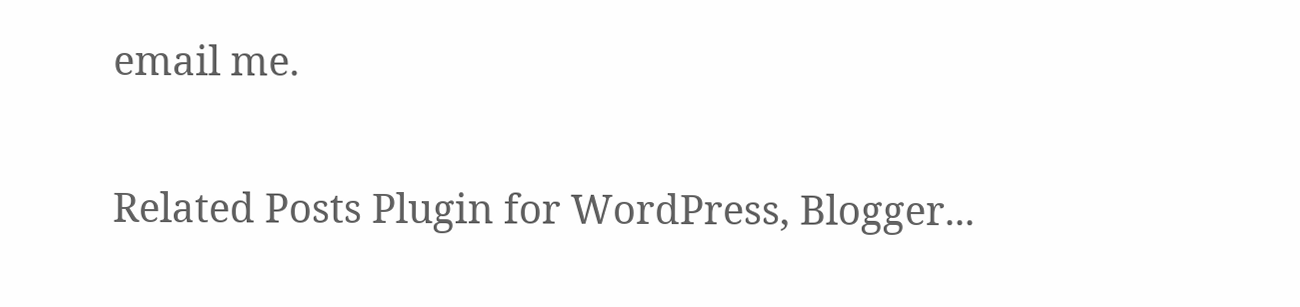email me.


Related Posts Plugin for WordPress, Blogger...